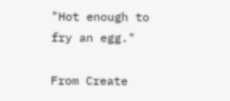"Hot enough to fry an egg."

From Create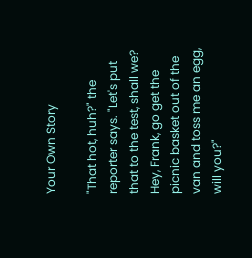Your Own Story

"That hot, huh?" the reporter says. "Let's put that to the test, shall we? Hey, Frank, go get the picnic basket out of the van and toss me an egg, will you?"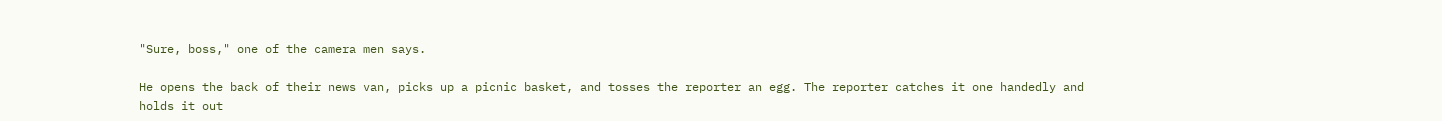"Sure, boss," one of the camera men says.

He opens the back of their news van, picks up a picnic basket, and tosses the reporter an egg. The reporter catches it one handedly and holds it out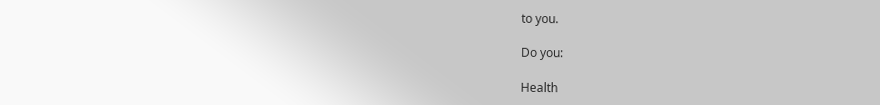to you.

Do you:

Health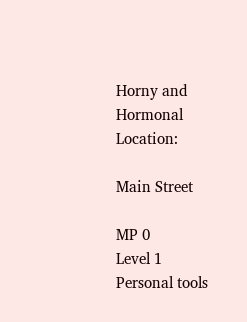Horny and Hormonal Location:

Main Street

MP 0
Level 1
Personal tools